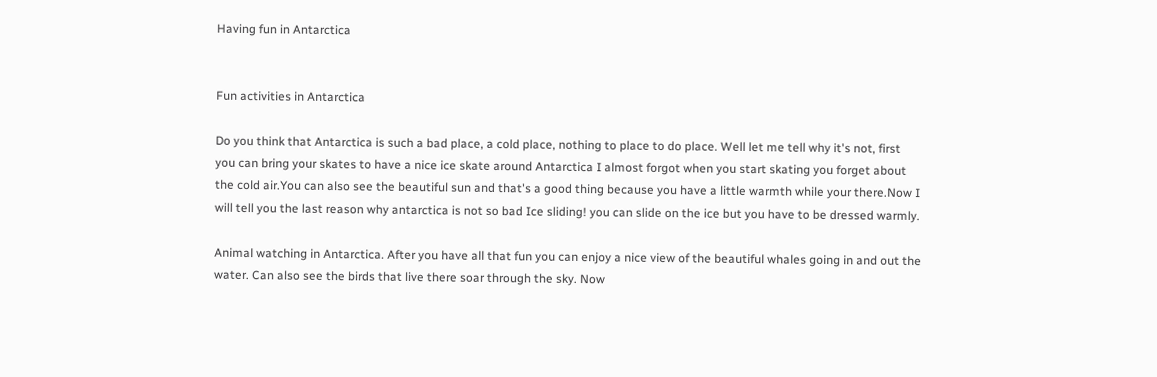Having fun in Antarctica


Fun activities in Antarctica

Do you think that Antarctica is such a bad place, a cold place, nothing to place to do place. Well let me tell why it's not, first you can bring your skates to have a nice ice skate around Antarctica I almost forgot when you start skating you forget about the cold air.You can also see the beautiful sun and that's a good thing because you have a little warmth while your there.Now I will tell you the last reason why antarctica is not so bad Ice sliding! you can slide on the ice but you have to be dressed warmly.

Animal watching in Antarctica. After you have all that fun you can enjoy a nice view of the beautiful whales going in and out the water. Can also see the birds that live there soar through the sky. Now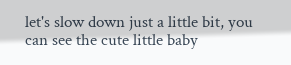let's slow down just a little bit, you can see the cute little baby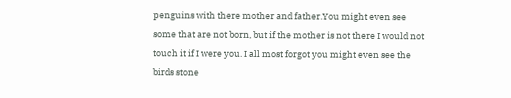penguins with there mother and father.You might even see some that are not born, but if the mother is not there I would not touch it if I were you. I all most forgot you might even see the birds stone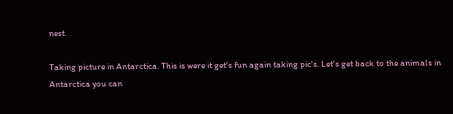nest.

Taking picture in Antarctica. This is were it get's fun again taking pic's. Let's get back to the animals in Antarctica you can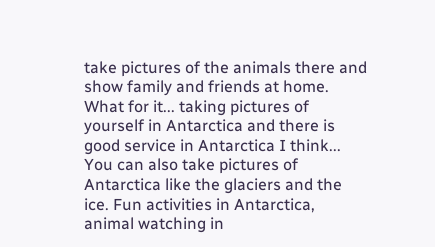take pictures of the animals there and show family and friends at home. What for it... taking pictures of yourself in Antarctica and there is good service in Antarctica I think... You can also take pictures of Antarctica like the glaciers and the ice. Fun activities in Antarctica, animal watching in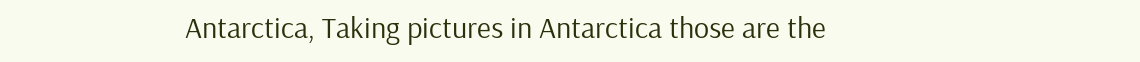Antarctica, Taking pictures in Antarctica those are the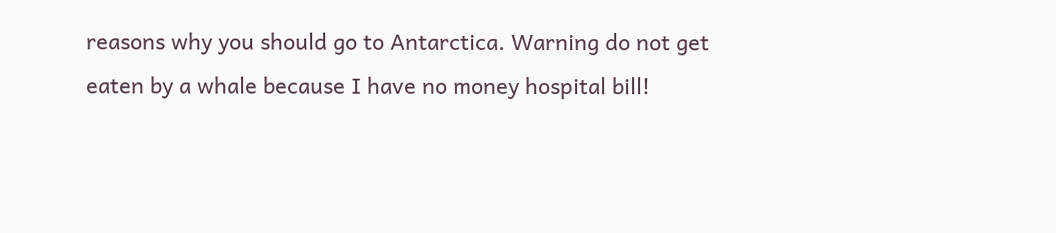reasons why you should go to Antarctica. Warning do not get eaten by a whale because I have no money hospital bill!